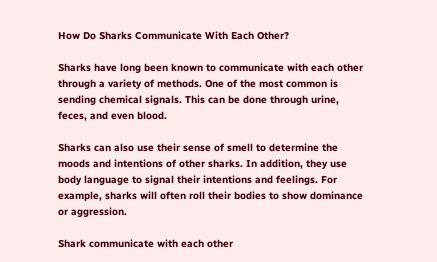How Do Sharks Communicate With Each Other?

Sharks have long been known to communicate with each other through a variety of methods. One of the most common is sending chemical signals. This can be done through urine, feces, and even blood.

Sharks can also use their sense of smell to determine the moods and intentions of other sharks. In addition, they use body language to signal their intentions and feelings. For example, sharks will often roll their bodies to show dominance or aggression.

Shark communicate with each other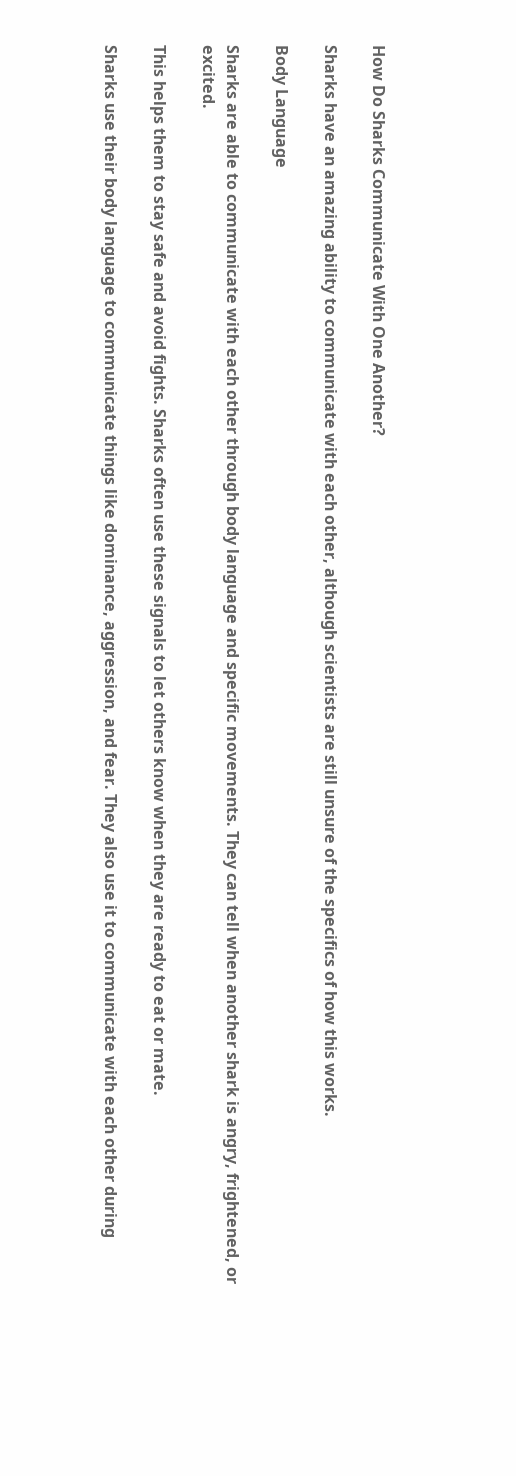How Do Sharks Communicate With One Another?

Sharks have an amazing ability to communicate with each other, although scientists are still unsure of the specifics of how this works.

Body Language

Sharks are able to communicate with each other through body language and specific movements. They can tell when another shark is angry, frightened, or excited.

This helps them to stay safe and avoid fights. Sharks often use these signals to let others know when they are ready to eat or mate.

Sharks use their body language to communicate things like dominance, aggression, and fear. They also use it to communicate with each other during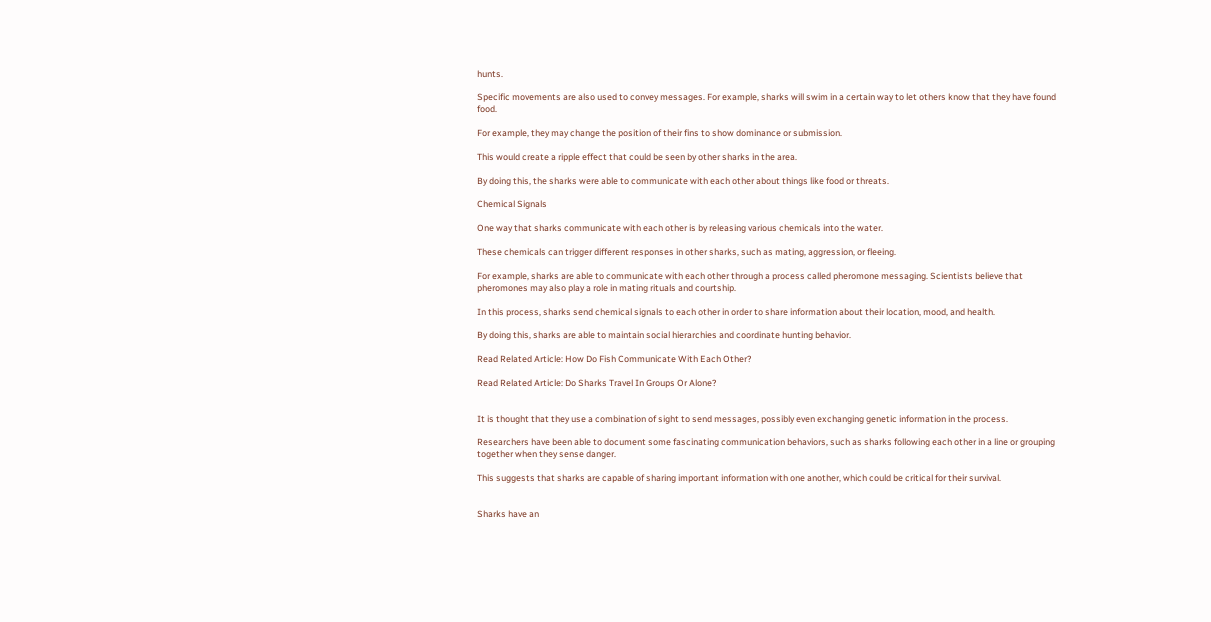hunts.

Specific movements are also used to convey messages. For example, sharks will swim in a certain way to let others know that they have found food.

For example, they may change the position of their fins to show dominance or submission.

This would create a ripple effect that could be seen by other sharks in the area.

By doing this, the sharks were able to communicate with each other about things like food or threats.

Chemical Signals

One way that sharks communicate with each other is by releasing various chemicals into the water.

These chemicals can trigger different responses in other sharks, such as mating, aggression, or fleeing.

For example, sharks are able to communicate with each other through a process called pheromone messaging. Scientists believe that pheromones may also play a role in mating rituals and courtship.

In this process, sharks send chemical signals to each other in order to share information about their location, mood, and health.

By doing this, sharks are able to maintain social hierarchies and coordinate hunting behavior.

Read Related Article: How Do Fish Communicate With Each Other?

Read Related Article: Do Sharks Travel In Groups Or Alone?


It is thought that they use a combination of sight to send messages, possibly even exchanging genetic information in the process.

Researchers have been able to document some fascinating communication behaviors, such as sharks following each other in a line or grouping together when they sense danger.

This suggests that sharks are capable of sharing important information with one another, which could be critical for their survival.


Sharks have an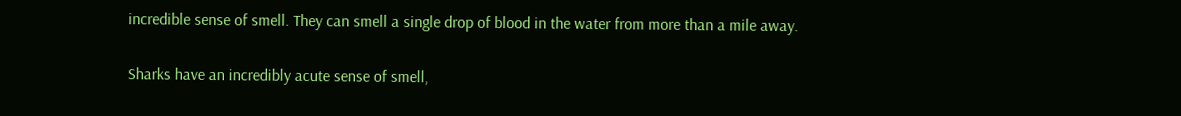incredible sense of smell. They can smell a single drop of blood in the water from more than a mile away.

Sharks have an incredibly acute sense of smell,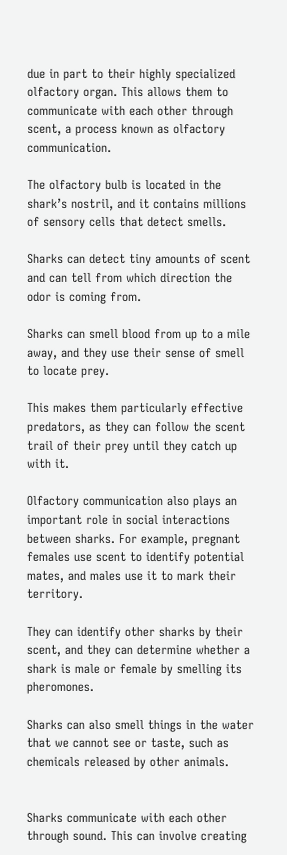due in part to their highly specialized olfactory organ. This allows them to communicate with each other through scent, a process known as olfactory communication.

The olfactory bulb is located in the shark’s nostril, and it contains millions of sensory cells that detect smells.

Sharks can detect tiny amounts of scent and can tell from which direction the odor is coming from.

Sharks can smell blood from up to a mile away, and they use their sense of smell to locate prey.

This makes them particularly effective predators, as they can follow the scent trail of their prey until they catch up with it.

Olfactory communication also plays an important role in social interactions between sharks. For example, pregnant females use scent to identify potential mates, and males use it to mark their territory.

They can identify other sharks by their scent, and they can determine whether a shark is male or female by smelling its pheromones.

Sharks can also smell things in the water that we cannot see or taste, such as chemicals released by other animals.


Sharks communicate with each other through sound. This can involve creating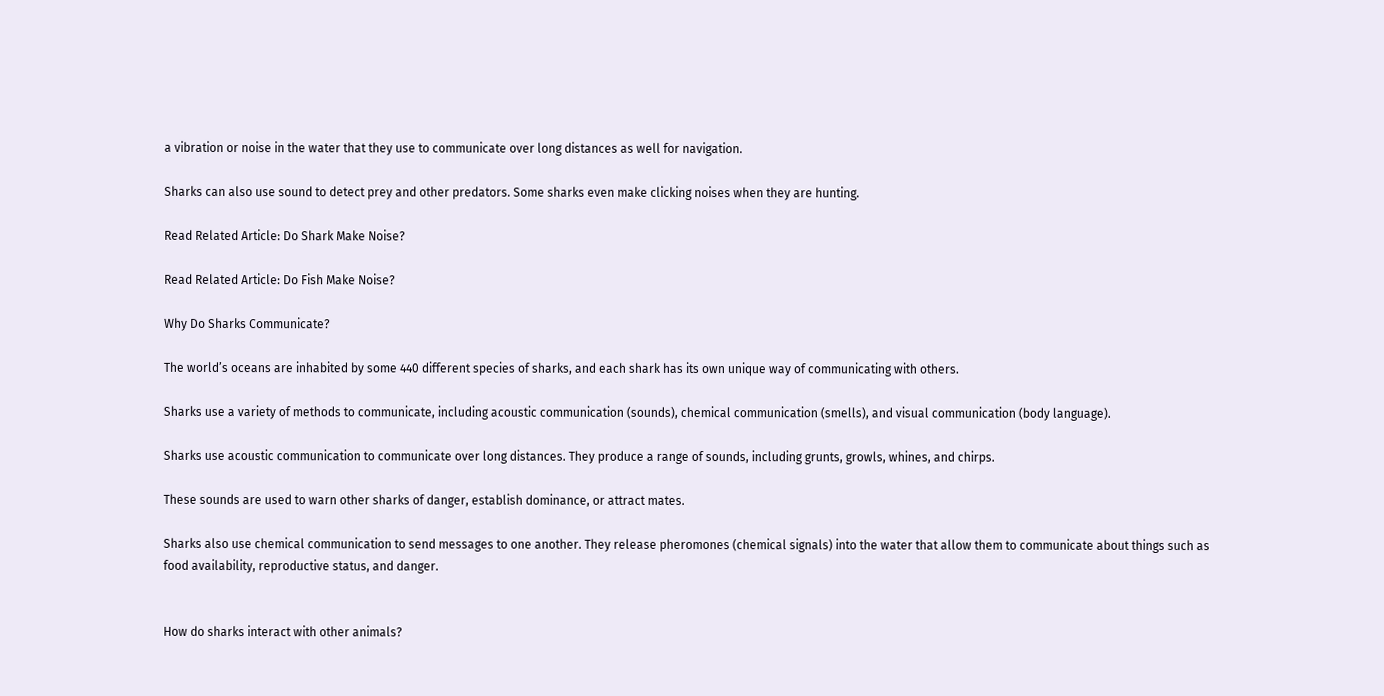a vibration or noise in the water that they use to communicate over long distances as well for navigation.

Sharks can also use sound to detect prey and other predators. Some sharks even make clicking noises when they are hunting.

Read Related Article: Do Shark Make Noise?

Read Related Article: Do Fish Make Noise?

Why Do Sharks Communicate?

The world’s oceans are inhabited by some 440 different species of sharks, and each shark has its own unique way of communicating with others.

Sharks use a variety of methods to communicate, including acoustic communication (sounds), chemical communication (smells), and visual communication (body language).

Sharks use acoustic communication to communicate over long distances. They produce a range of sounds, including grunts, growls, whines, and chirps.

These sounds are used to warn other sharks of danger, establish dominance, or attract mates.

Sharks also use chemical communication to send messages to one another. They release pheromones (chemical signals) into the water that allow them to communicate about things such as food availability, reproductive status, and danger.


How do sharks interact with other animals?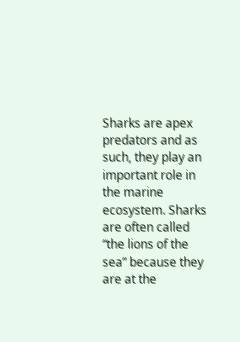Sharks are apex predators and as such, they play an important role in the marine ecosystem. Sharks are often called “the lions of the sea” because they are at the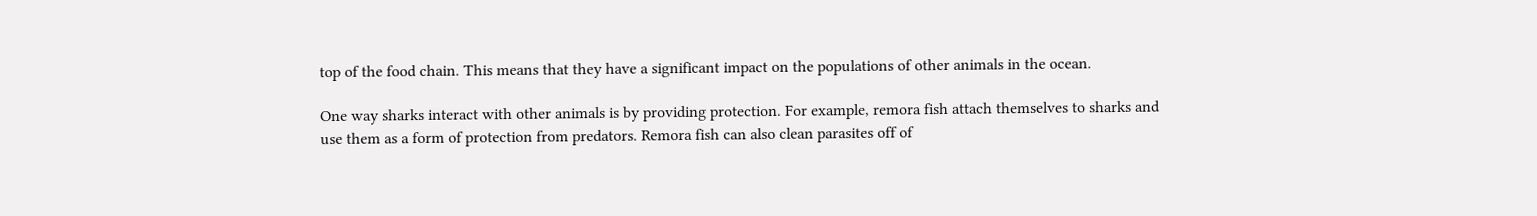top of the food chain. This means that they have a significant impact on the populations of other animals in the ocean.

One way sharks interact with other animals is by providing protection. For example, remora fish attach themselves to sharks and use them as a form of protection from predators. Remora fish can also clean parasites off of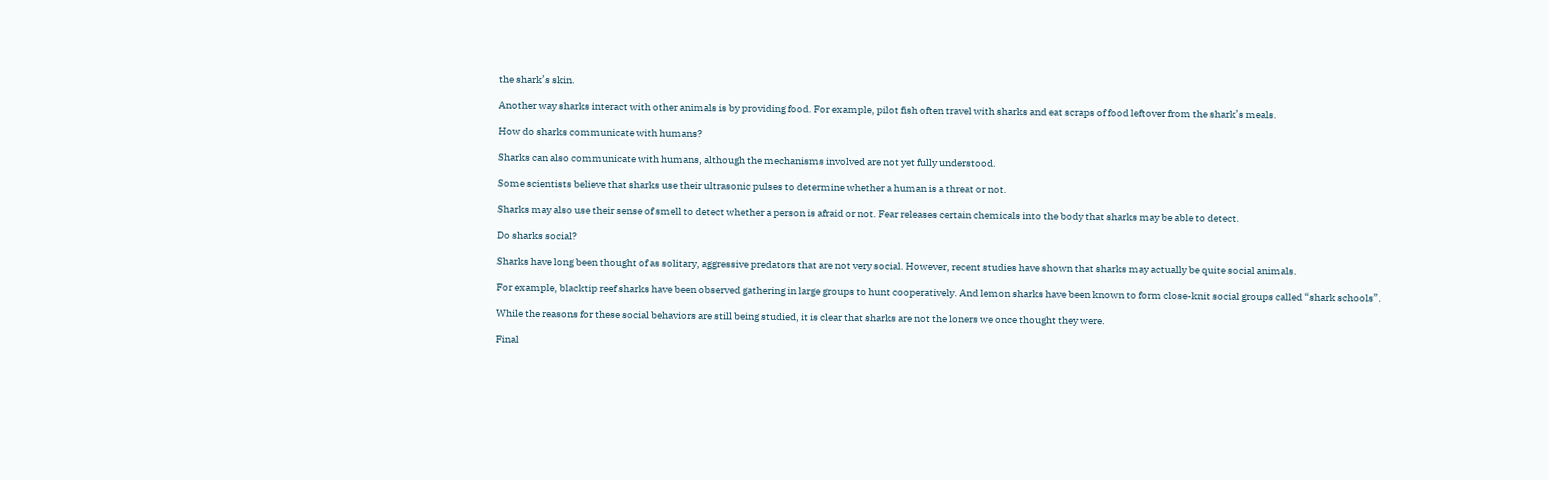the shark’s skin.

Another way sharks interact with other animals is by providing food. For example, pilot fish often travel with sharks and eat scraps of food leftover from the shark’s meals.

How do sharks communicate with humans?

Sharks can also communicate with humans, although the mechanisms involved are not yet fully understood.

Some scientists believe that sharks use their ultrasonic pulses to determine whether a human is a threat or not.

Sharks may also use their sense of smell to detect whether a person is afraid or not. Fear releases certain chemicals into the body that sharks may be able to detect.

Do sharks social?

Sharks have long been thought of as solitary, aggressive predators that are not very social. However, recent studies have shown that sharks may actually be quite social animals.

For example, blacktip reef sharks have been observed gathering in large groups to hunt cooperatively. And lemon sharks have been known to form close-knit social groups called “shark schools”.

While the reasons for these social behaviors are still being studied, it is clear that sharks are not the loners we once thought they were.

Final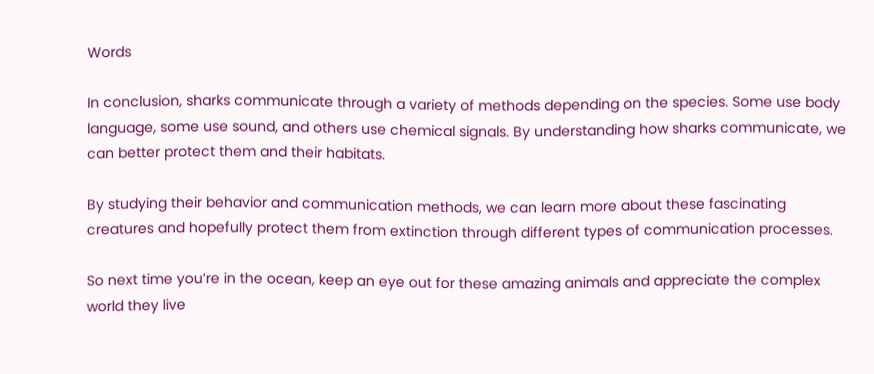Words

In conclusion, sharks communicate through a variety of methods depending on the species. Some use body language, some use sound, and others use chemical signals. By understanding how sharks communicate, we can better protect them and their habitats.

By studying their behavior and communication methods, we can learn more about these fascinating creatures and hopefully protect them from extinction through different types of communication processes.

So next time you’re in the ocean, keep an eye out for these amazing animals and appreciate the complex world they live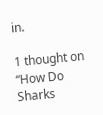in.

1 thought on “How Do Sharks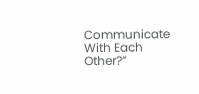Communicate With Each Other?”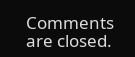Comments are closed.